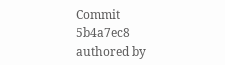Commit 5b4a7ec8 authored by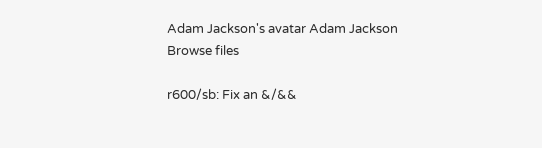Adam Jackson's avatar Adam Jackson
Browse files

r600/sb: Fix an &/&&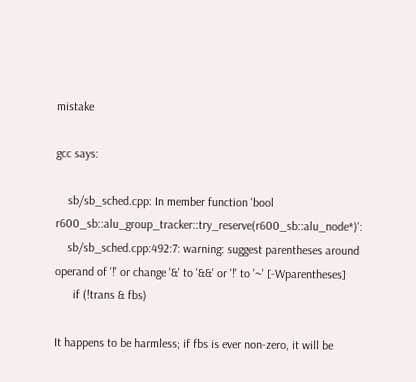mistake

gcc says:

    sb/sb_sched.cpp: In member function 'bool r600_sb::alu_group_tracker::try_reserve(r600_sb::alu_node*)':
    sb/sb_sched.cpp:492:7: warning: suggest parentheses around operand of '!' or change '&' to '&&' or '!' to '~' [-Wparentheses]
      if (!trans & fbs)

It happens to be harmless; if fbs is ever non-zero, it will be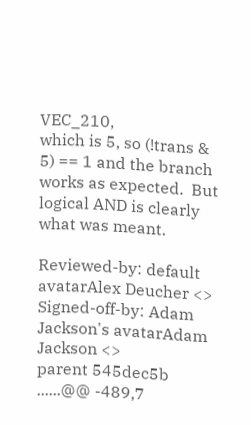VEC_210,
which is 5, so (!trans & 5) == 1 and the branch works as expected.  But
logical AND is clearly what was meant.

Reviewed-by: default avatarAlex Deucher <>
Signed-off-by: Adam Jackson's avatarAdam Jackson <>
parent 545dec5b
......@@ -489,7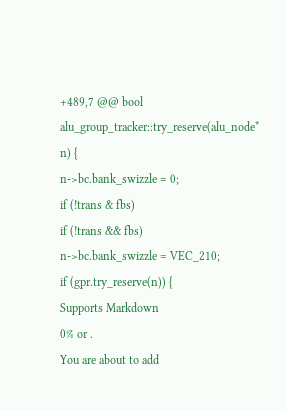+489,7 @@ bool alu_group_tracker::try_reserve(alu_node* n) {
n->bc.bank_swizzle = 0;
if (!trans & fbs)
if (!trans && fbs)
n->bc.bank_swizzle = VEC_210;
if (gpr.try_reserve(n)) {
Supports Markdown
0% or .
You are about to add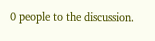0 people to the discussion.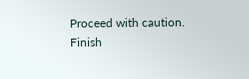Proceed with caution.
Finish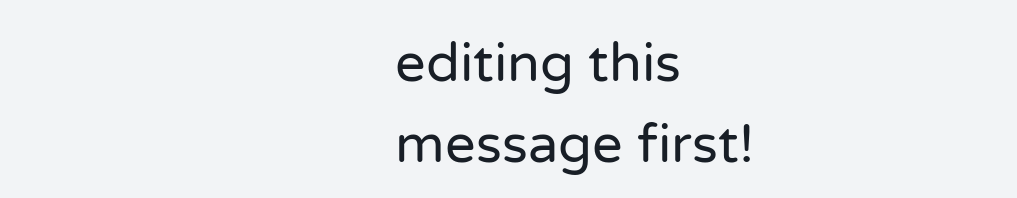editing this message first!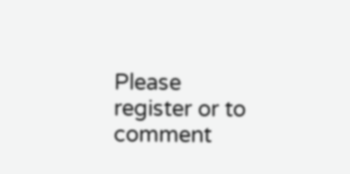Please register or to comment